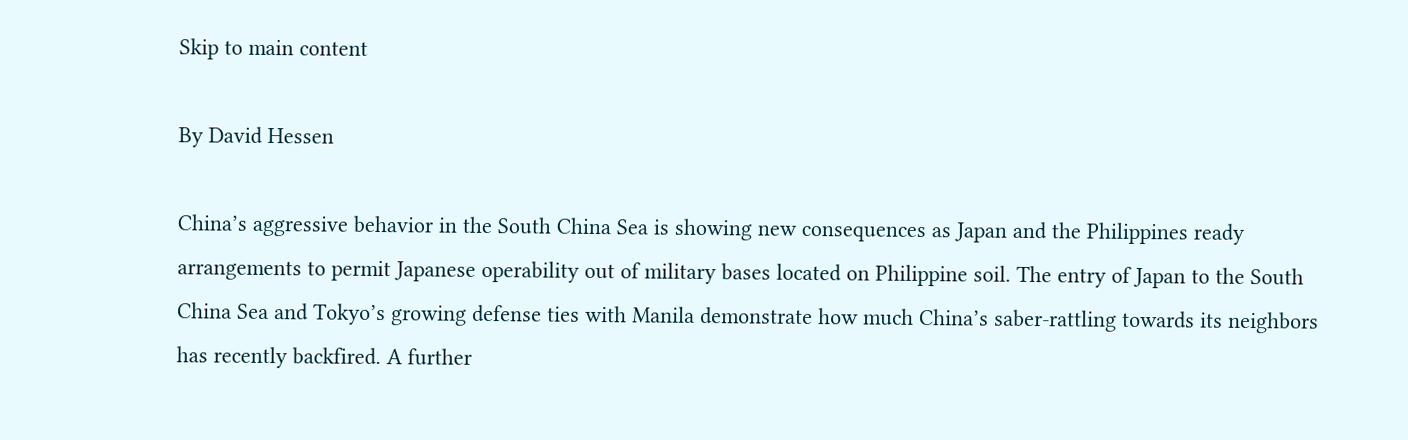Skip to main content

By David Hessen

China’s aggressive behavior in the South China Sea is showing new consequences as Japan and the Philippines ready arrangements to permit Japanese operability out of military bases located on Philippine soil. The entry of Japan to the South China Sea and Tokyo’s growing defense ties with Manila demonstrate how much China’s saber-rattling towards its neighbors has recently backfired. A further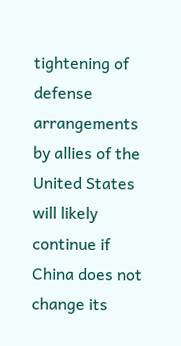tightening of defense arrangements by allies of the United States will likely continue if China does not change its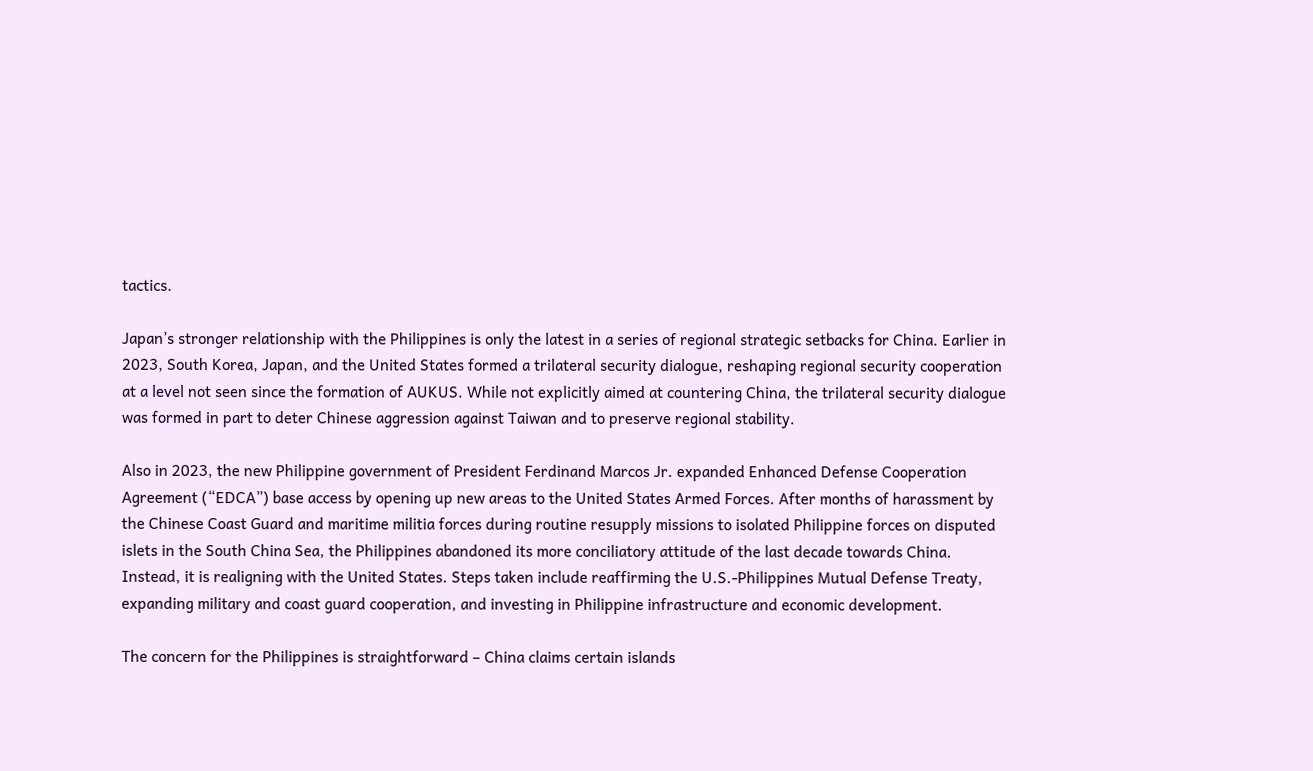tactics.

Japan’s stronger relationship with the Philippines is only the latest in a series of regional strategic setbacks for China. Earlier in 2023, South Korea, Japan, and the United States formed a trilateral security dialogue, reshaping regional security cooperation at a level not seen since the formation of AUKUS. While not explicitly aimed at countering China, the trilateral security dialogue was formed in part to deter Chinese aggression against Taiwan and to preserve regional stability.

Also in 2023, the new Philippine government of President Ferdinand Marcos Jr. expanded Enhanced Defense Cooperation Agreement (“EDCA”) base access by opening up new areas to the United States Armed Forces. After months of harassment by the Chinese Coast Guard and maritime militia forces during routine resupply missions to isolated Philippine forces on disputed islets in the South China Sea, the Philippines abandoned its more conciliatory attitude of the last decade towards China. Instead, it is realigning with the United States. Steps taken include reaffirming the U.S.-Philippines Mutual Defense Treaty, expanding military and coast guard cooperation, and investing in Philippine infrastructure and economic development.

The concern for the Philippines is straightforward – China claims certain islands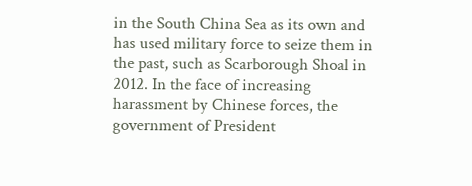in the South China Sea as its own and has used military force to seize them in the past, such as Scarborough Shoal in 2012. In the face of increasing harassment by Chinese forces, the government of President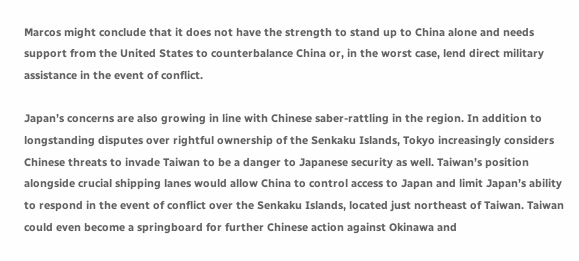Marcos might conclude that it does not have the strength to stand up to China alone and needs support from the United States to counterbalance China or, in the worst case, lend direct military assistance in the event of conflict.

Japan’s concerns are also growing in line with Chinese saber-rattling in the region. In addition to longstanding disputes over rightful ownership of the Senkaku Islands, Tokyo increasingly considers Chinese threats to invade Taiwan to be a danger to Japanese security as well. Taiwan’s position alongside crucial shipping lanes would allow China to control access to Japan and limit Japan’s ability to respond in the event of conflict over the Senkaku Islands, located just northeast of Taiwan. Taiwan could even become a springboard for further Chinese action against Okinawa and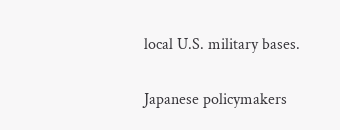local U.S. military bases.

Japanese policymakers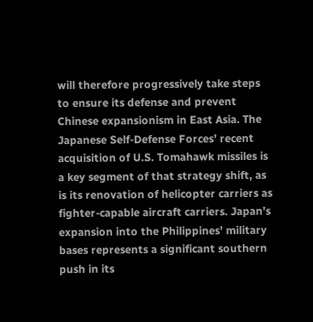will therefore progressively take steps to ensure its defense and prevent Chinese expansionism in East Asia. The Japanese Self-Defense Forces’ recent acquisition of U.S. Tomahawk missiles is a key segment of that strategy shift, as is its renovation of helicopter carriers as fighter-capable aircraft carriers. Japan’s expansion into the Philippines’ military bases represents a significant southern push in its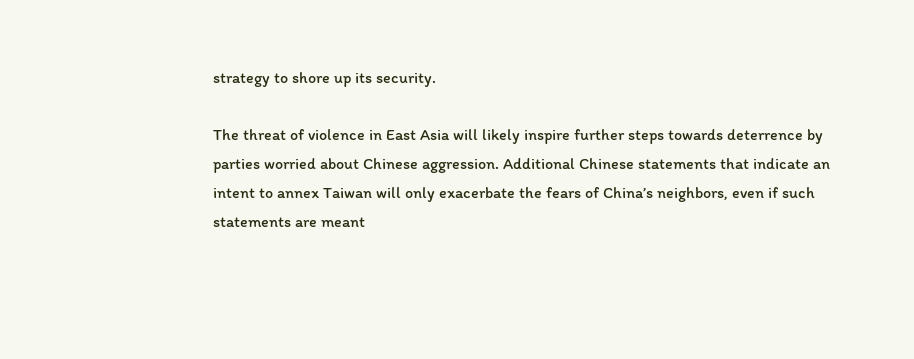strategy to shore up its security.

The threat of violence in East Asia will likely inspire further steps towards deterrence by parties worried about Chinese aggression. Additional Chinese statements that indicate an intent to annex Taiwan will only exacerbate the fears of China’s neighbors, even if such statements are meant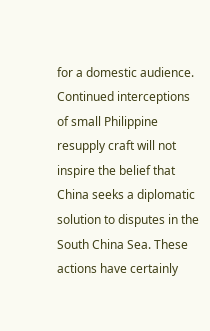for a domestic audience. Continued interceptions of small Philippine resupply craft will not inspire the belief that China seeks a diplomatic solution to disputes in the South China Sea. These actions have certainly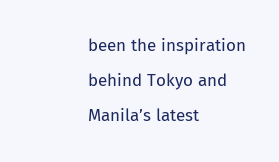been the inspiration behind Tokyo and Manila’s latest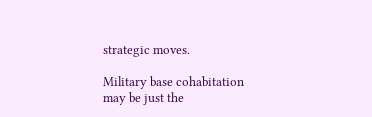strategic moves.

Military base cohabitation may be just the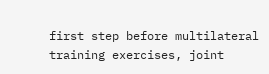first step before multilateral training exercises, joint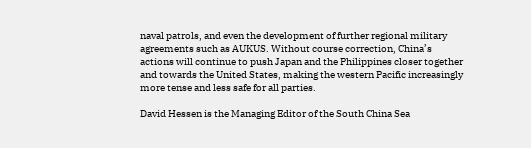naval patrols, and even the development of further regional military agreements such as AUKUS. Without course correction, China’s actions will continue to push Japan and the Philippines closer together and towards the United States, making the western Pacific increasingly more tense and less safe for all parties.

David Hessen is the Managing Editor of the South China Sea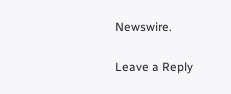Newswire.

Leave a Reply